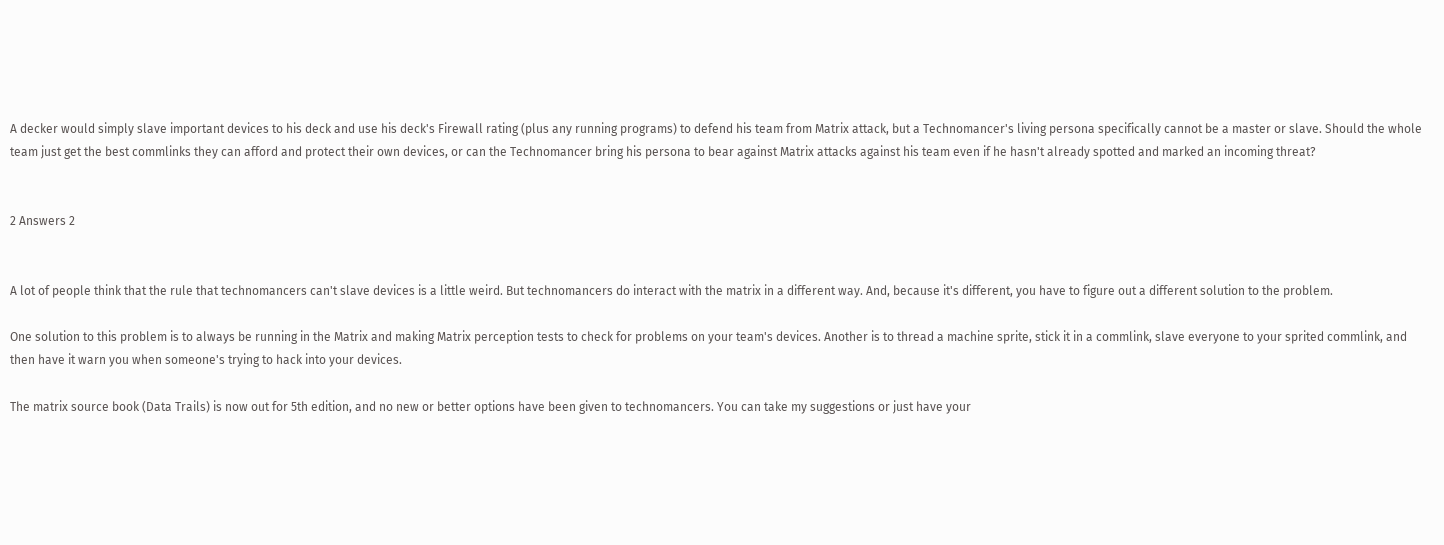A decker would simply slave important devices to his deck and use his deck's Firewall rating (plus any running programs) to defend his team from Matrix attack, but a Technomancer's living persona specifically cannot be a master or slave. Should the whole team just get the best commlinks they can afford and protect their own devices, or can the Technomancer bring his persona to bear against Matrix attacks against his team even if he hasn't already spotted and marked an incoming threat?


2 Answers 2


A lot of people think that the rule that technomancers can't slave devices is a little weird. But technomancers do interact with the matrix in a different way. And, because it's different, you have to figure out a different solution to the problem.

One solution to this problem is to always be running in the Matrix and making Matrix perception tests to check for problems on your team's devices. Another is to thread a machine sprite, stick it in a commlink, slave everyone to your sprited commlink, and then have it warn you when someone's trying to hack into your devices.

The matrix source book (Data Trails) is now out for 5th edition, and no new or better options have been given to technomancers. You can take my suggestions or just have your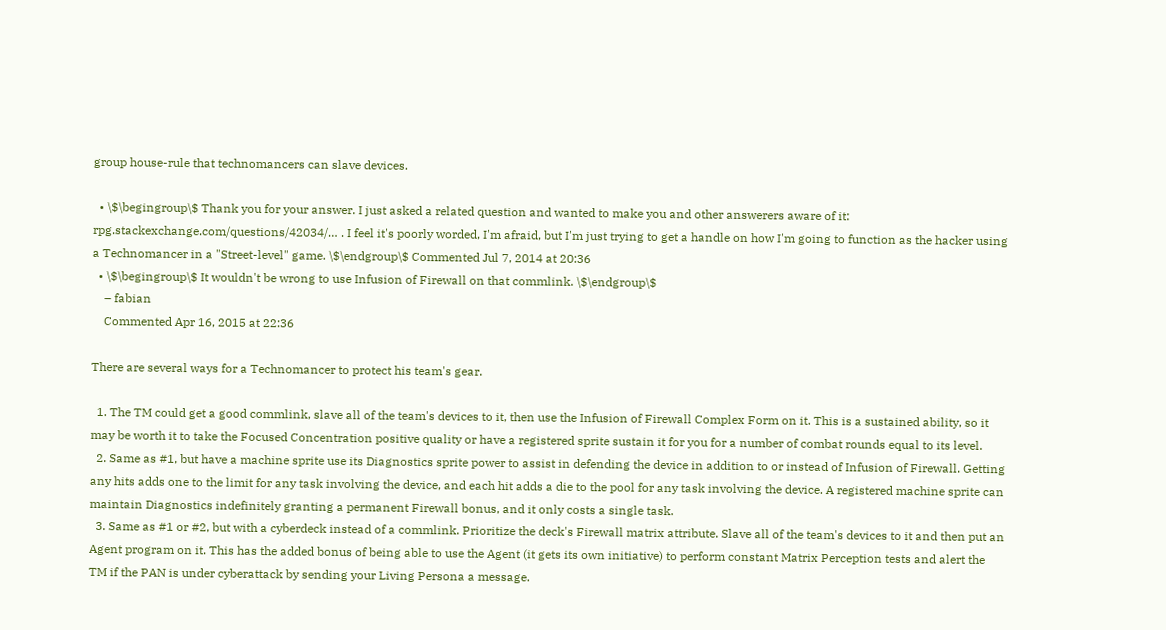group house-rule that technomancers can slave devices.

  • \$\begingroup\$ Thank you for your answer. I just asked a related question and wanted to make you and other answerers aware of it: rpg.stackexchange.com/questions/42034/… . I feel it's poorly worded, I'm afraid, but I'm just trying to get a handle on how I'm going to function as the hacker using a Technomancer in a "Street-level" game. \$\endgroup\$ Commented Jul 7, 2014 at 20:36
  • \$\begingroup\$ It wouldn't be wrong to use Infusion of Firewall on that commlink. \$\endgroup\$
    – fabian
    Commented Apr 16, 2015 at 22:36

There are several ways for a Technomancer to protect his team's gear.

  1. The TM could get a good commlink, slave all of the team's devices to it, then use the Infusion of Firewall Complex Form on it. This is a sustained ability, so it may be worth it to take the Focused Concentration positive quality or have a registered sprite sustain it for you for a number of combat rounds equal to its level.
  2. Same as #1, but have a machine sprite use its Diagnostics sprite power to assist in defending the device in addition to or instead of Infusion of Firewall. Getting any hits adds one to the limit for any task involving the device, and each hit adds a die to the pool for any task involving the device. A registered machine sprite can maintain Diagnostics indefinitely granting a permanent Firewall bonus, and it only costs a single task.
  3. Same as #1 or #2, but with a cyberdeck instead of a commlink. Prioritize the deck's Firewall matrix attribute. Slave all of the team's devices to it and then put an Agent program on it. This has the added bonus of being able to use the Agent (it gets its own initiative) to perform constant Matrix Perception tests and alert the TM if the PAN is under cyberattack by sending your Living Persona a message.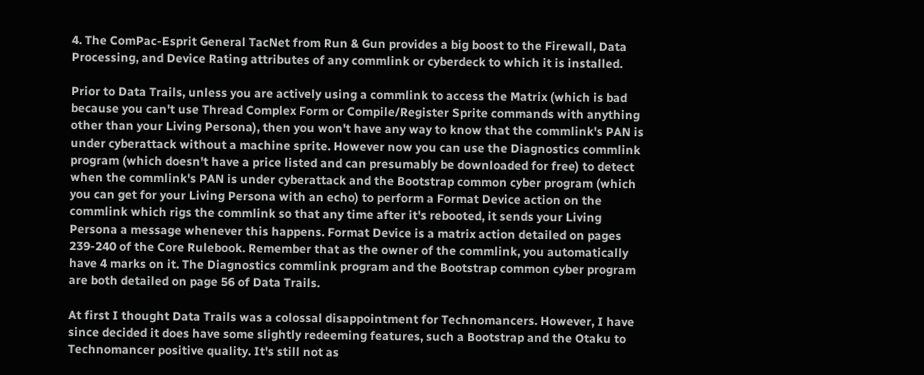4. The ComPac-Esprit General TacNet from Run & Gun provides a big boost to the Firewall, Data Processing, and Device Rating attributes of any commlink or cyberdeck to which it is installed.

Prior to Data Trails, unless you are actively using a commlink to access the Matrix (which is bad because you can't use Thread Complex Form or Compile/Register Sprite commands with anything other than your Living Persona), then you won't have any way to know that the commlink's PAN is under cyberattack without a machine sprite. However now you can use the Diagnostics commlink program (which doesn't have a price listed and can presumably be downloaded for free) to detect when the commlink's PAN is under cyberattack and the Bootstrap common cyber program (which you can get for your Living Persona with an echo) to perform a Format Device action on the commlink which rigs the commlink so that any time after it's rebooted, it sends your Living Persona a message whenever this happens. Format Device is a matrix action detailed on pages 239-240 of the Core Rulebook. Remember that as the owner of the commlink, you automatically have 4 marks on it. The Diagnostics commlink program and the Bootstrap common cyber program are both detailed on page 56 of Data Trails.

At first I thought Data Trails was a colossal disappointment for Technomancers. However, I have since decided it does have some slightly redeeming features, such a Bootstrap and the Otaku to Technomancer positive quality. It's still not as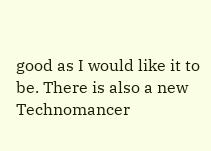good as I would like it to be. There is also a new Technomancer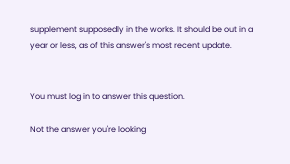supplement supposedly in the works. It should be out in a year or less, as of this answer's most recent update.


You must log in to answer this question.

Not the answer you're looking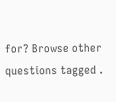for? Browse other questions tagged .